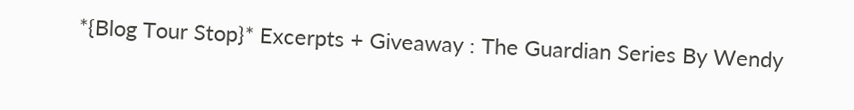*{Blog Tour Stop}* Excerpts + Giveaway : The Guardian Series By Wendy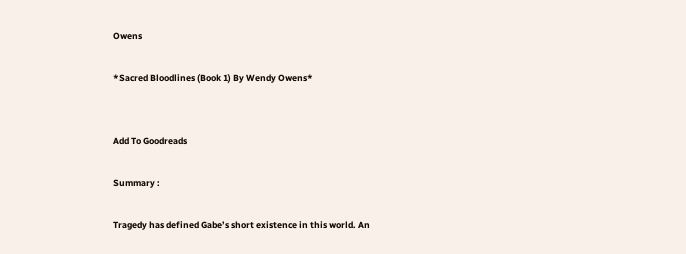Owens

*Sacred Bloodlines (Book 1) By Wendy Owens*


Add To Goodreads

Summary :

Tragedy has defined Gabe’s short existence in this world. An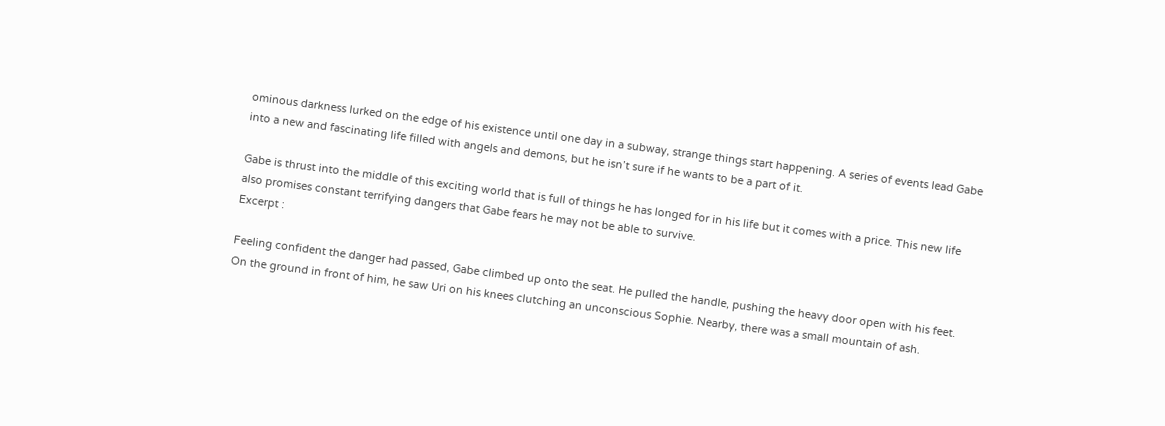ominous darkness lurked on the edge of his existence until one day in a subway, strange things start happening. A series of events lead Gabe into a new and fascinating life filled with angels and demons, but he isn’t sure if he wants to be a part of it.

Gabe is thrust into the middle of this exciting world that is full of things he has longed for in his life but it comes with a price. This new life also promises constant terrifying dangers that Gabe fears he may not be able to survive.
Excerpt :

Feeling confident the danger had passed, Gabe climbed up onto the seat. He pulled the handle, pushing the heavy door open with his feet. On the ground in front of him, he saw Uri on his knees clutching an unconscious Sophie. Nearby, there was a small mountain of ash.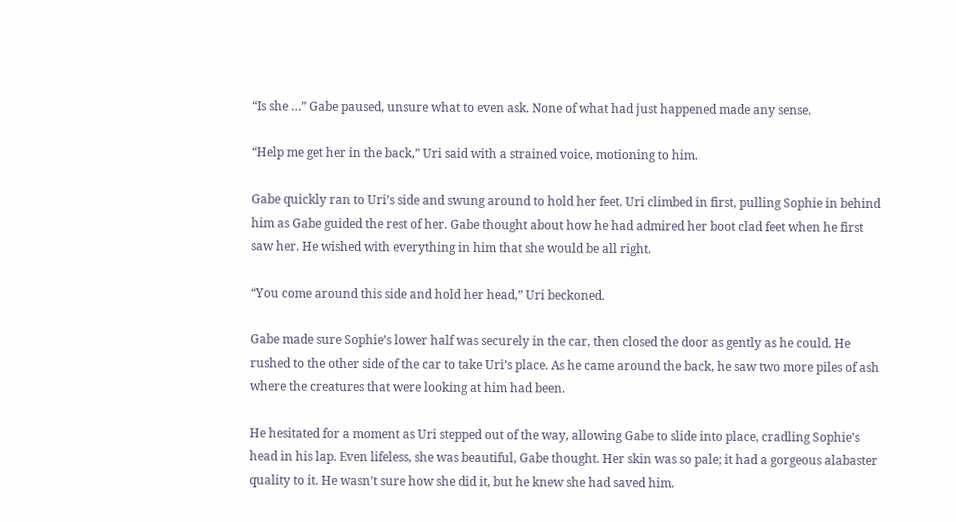“Is she …” Gabe paused, unsure what to even ask. None of what had just happened made any sense.

“Help me get her in the back,” Uri said with a strained voice, motioning to him.

Gabe quickly ran to Uri’s side and swung around to hold her feet. Uri climbed in first, pulling Sophie in behind him as Gabe guided the rest of her. Gabe thought about how he had admired her boot clad feet when he first saw her. He wished with everything in him that she would be all right.

“You come around this side and hold her head,” Uri beckoned.

Gabe made sure Sophie’s lower half was securely in the car, then closed the door as gently as he could. He rushed to the other side of the car to take Uri’s place. As he came around the back, he saw two more piles of ash where the creatures that were looking at him had been.

He hesitated for a moment as Uri stepped out of the way, allowing Gabe to slide into place, cradling Sophie’s head in his lap. Even lifeless, she was beautiful, Gabe thought. Her skin was so pale; it had a gorgeous alabaster quality to it. He wasn’t sure how she did it, but he knew she had saved him.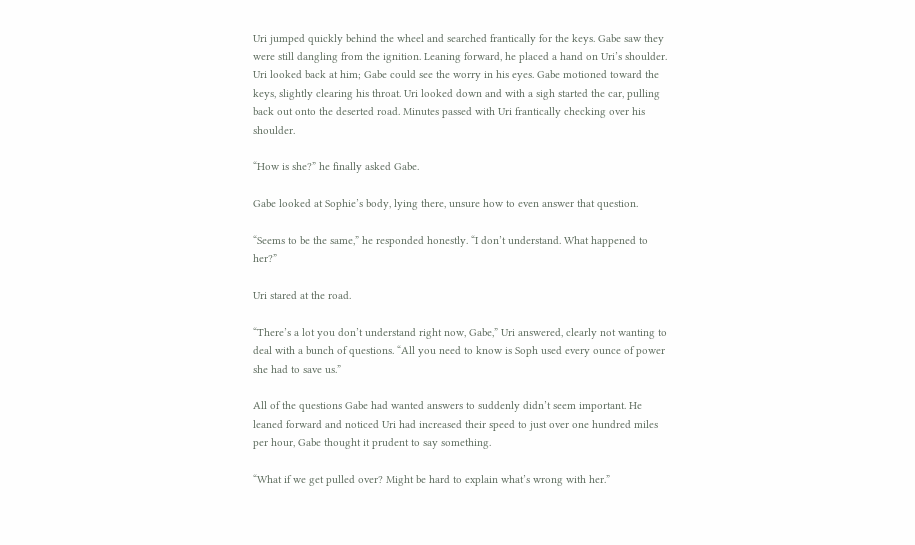Uri jumped quickly behind the wheel and searched frantically for the keys. Gabe saw they were still dangling from the ignition. Leaning forward, he placed a hand on Uri’s shoulder. Uri looked back at him; Gabe could see the worry in his eyes. Gabe motioned toward the keys, slightly clearing his throat. Uri looked down and with a sigh started the car, pulling back out onto the deserted road. Minutes passed with Uri frantically checking over his shoulder.

“How is she?” he finally asked Gabe.

Gabe looked at Sophie’s body, lying there, unsure how to even answer that question.

“Seems to be the same,” he responded honestly. “I don’t understand. What happened to her?”

Uri stared at the road.

“There’s a lot you don’t understand right now, Gabe,” Uri answered, clearly not wanting to deal with a bunch of questions. “All you need to know is Soph used every ounce of power she had to save us.”

All of the questions Gabe had wanted answers to suddenly didn’t seem important. He leaned forward and noticed Uri had increased their speed to just over one hundred miles per hour, Gabe thought it prudent to say something.

“What if we get pulled over? Might be hard to explain what’s wrong with her.”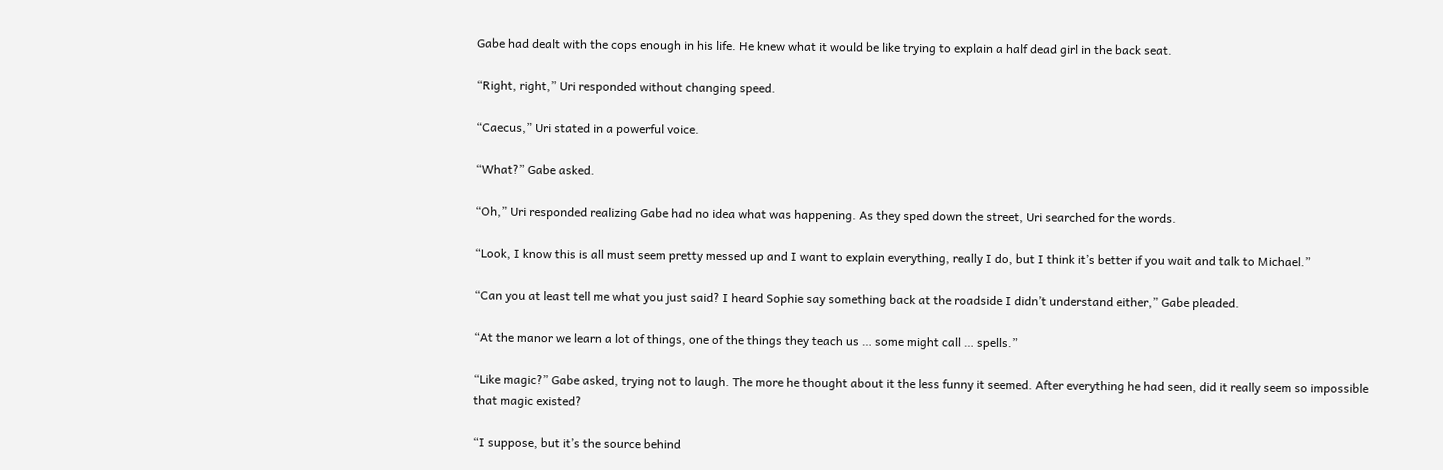Gabe had dealt with the cops enough in his life. He knew what it would be like trying to explain a half dead girl in the back seat.

“Right, right,” Uri responded without changing speed.

“Caecus,” Uri stated in a powerful voice.

“What?” Gabe asked.

“Oh,” Uri responded realizing Gabe had no idea what was happening. As they sped down the street, Uri searched for the words.

“Look, I know this is all must seem pretty messed up and I want to explain everything, really I do, but I think it’s better if you wait and talk to Michael.”

“Can you at least tell me what you just said? I heard Sophie say something back at the roadside I didn’t understand either,” Gabe pleaded.

“At the manor we learn a lot of things, one of the things they teach us … some might call … spells.”

“Like magic?” Gabe asked, trying not to laugh. The more he thought about it the less funny it seemed. After everything he had seen, did it really seem so impossible that magic existed?

“I suppose, but it’s the source behind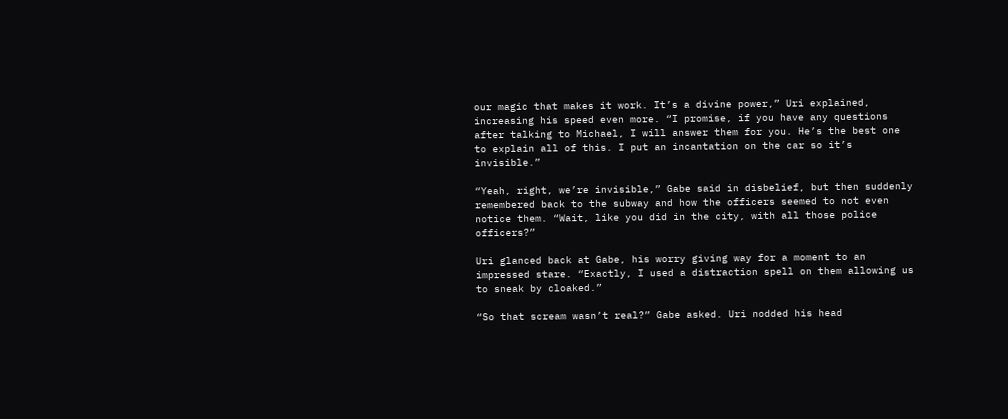our magic that makes it work. It’s a divine power,” Uri explained, increasing his speed even more. “I promise, if you have any questions after talking to Michael, I will answer them for you. He’s the best one to explain all of this. I put an incantation on the car so it’s invisible.”

“Yeah, right, we’re invisible,” Gabe said in disbelief, but then suddenly remembered back to the subway and how the officers seemed to not even notice them. “Wait, like you did in the city, with all those police officers?”

Uri glanced back at Gabe, his worry giving way for a moment to an impressed stare. “Exactly, I used a distraction spell on them allowing us to sneak by cloaked.”

“So that scream wasn’t real?” Gabe asked. Uri nodded his head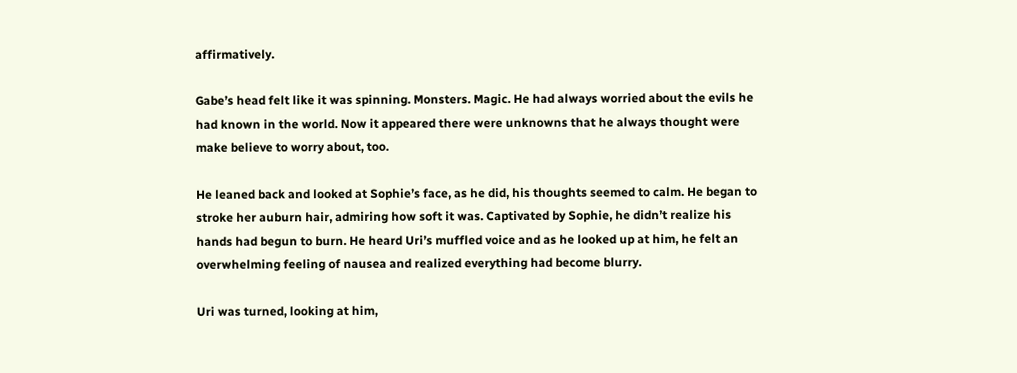affirmatively.

Gabe’s head felt like it was spinning. Monsters. Magic. He had always worried about the evils he had known in the world. Now it appeared there were unknowns that he always thought were make believe to worry about, too.

He leaned back and looked at Sophie’s face, as he did, his thoughts seemed to calm. He began to stroke her auburn hair, admiring how soft it was. Captivated by Sophie, he didn’t realize his hands had begun to burn. He heard Uri’s muffled voice and as he looked up at him, he felt an overwhelming feeling of nausea and realized everything had become blurry.

Uri was turned, looking at him,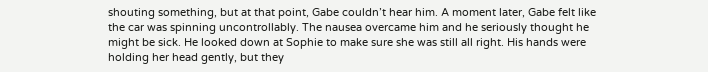shouting something, but at that point, Gabe couldn’t hear him. A moment later, Gabe felt like the car was spinning uncontrollably. The nausea overcame him and he seriously thought he might be sick. He looked down at Sophie to make sure she was still all right. His hands were holding her head gently, but they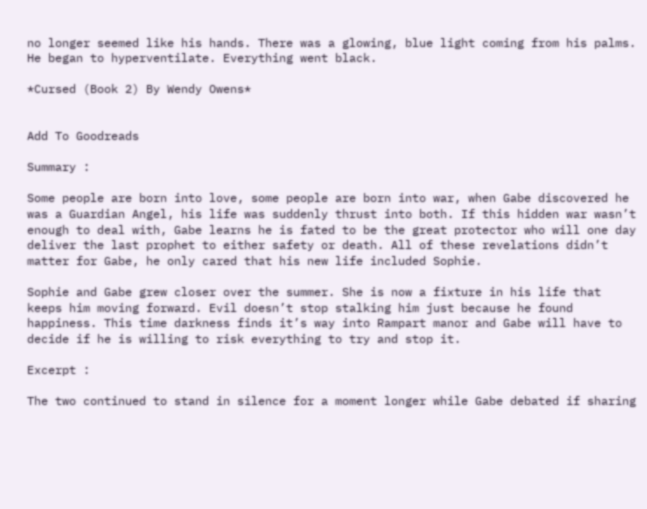no longer seemed like his hands. There was a glowing, blue light coming from his palms. He began to hyperventilate. Everything went black.

*Cursed (Book 2) By Wendy Owens*


Add To Goodreads

Summary :

Some people are born into love, some people are born into war, when Gabe discovered he was a Guardian Angel, his life was suddenly thrust into both. If this hidden war wasn’t enough to deal with, Gabe learns he is fated to be the great protector who will one day deliver the last prophet to either safety or death. All of these revelations didn’t matter for Gabe, he only cared that his new life included Sophie.

Sophie and Gabe grew closer over the summer. She is now a fixture in his life that keeps him moving forward. Evil doesn’t stop stalking him just because he found happiness. This time darkness finds it’s way into Rampart manor and Gabe will have to decide if he is willing to risk everything to try and stop it.

Excerpt :

The two continued to stand in silence for a moment longer while Gabe debated if sharing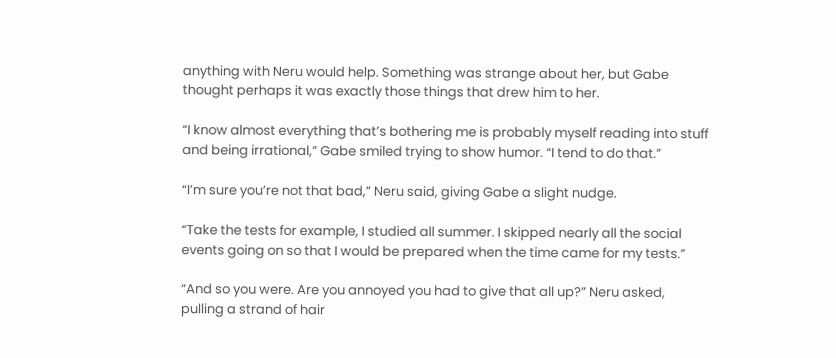anything with Neru would help. Something was strange about her, but Gabe thought perhaps it was exactly those things that drew him to her.

“I know almost everything that’s bothering me is probably myself reading into stuff and being irrational,” Gabe smiled trying to show humor. “I tend to do that.”

“I’m sure you’re not that bad,” Neru said, giving Gabe a slight nudge.

“Take the tests for example, I studied all summer. I skipped nearly all the social events going on so that I would be prepared when the time came for my tests.”

“And so you were. Are you annoyed you had to give that all up?” Neru asked, pulling a strand of hair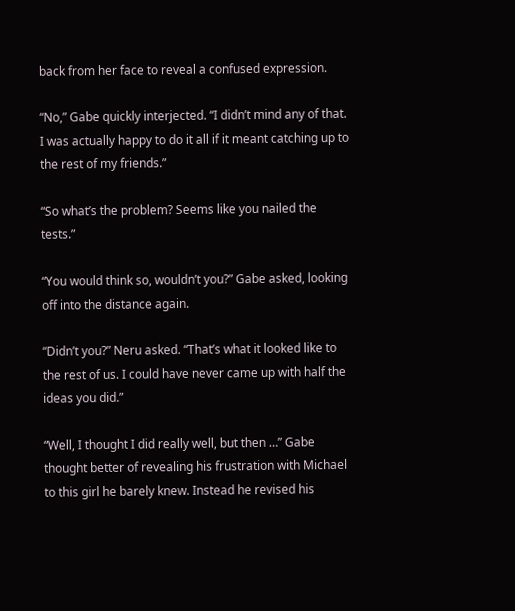back from her face to reveal a confused expression.

“No,” Gabe quickly interjected. “I didn’t mind any of that. I was actually happy to do it all if it meant catching up to the rest of my friends.”

“So what’s the problem? Seems like you nailed the tests.”

“You would think so, wouldn’t you?” Gabe asked, looking off into the distance again.

“Didn’t you?” Neru asked. “That’s what it looked like to the rest of us. I could have never came up with half the ideas you did.”

“Well, I thought I did really well, but then …” Gabe thought better of revealing his frustration with Michael to this girl he barely knew. Instead he revised his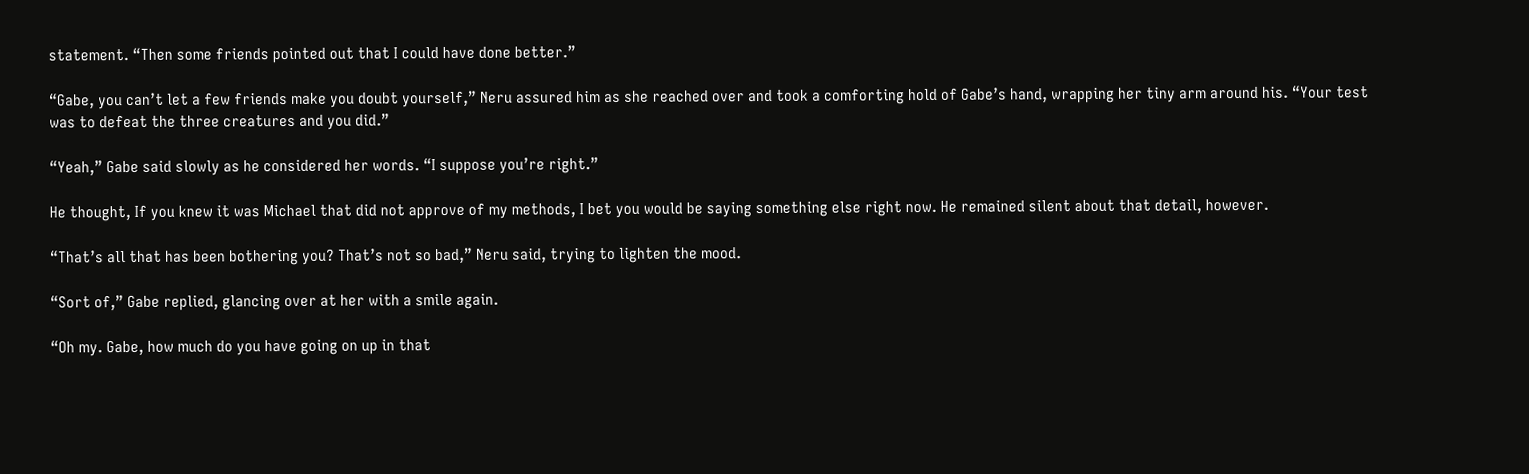statement. “Then some friends pointed out that I could have done better.”

“Gabe, you can’t let a few friends make you doubt yourself,” Neru assured him as she reached over and took a comforting hold of Gabe’s hand, wrapping her tiny arm around his. “Your test was to defeat the three creatures and you did.”

“Yeah,” Gabe said slowly as he considered her words. “I suppose you’re right.”

He thought, If you knew it was Michael that did not approve of my methods, I bet you would be saying something else right now. He remained silent about that detail, however.

“That’s all that has been bothering you? That’s not so bad,” Neru said, trying to lighten the mood.

“Sort of,” Gabe replied, glancing over at her with a smile again.

“Oh my. Gabe, how much do you have going on up in that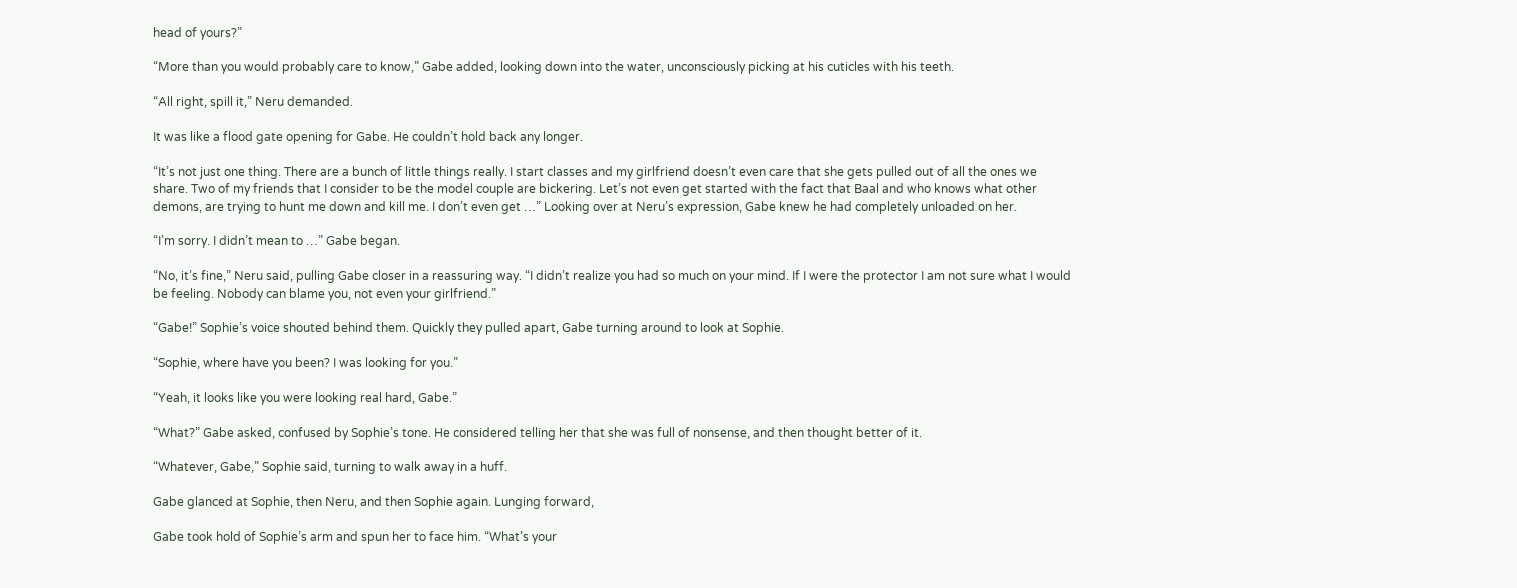head of yours?”

“More than you would probably care to know,” Gabe added, looking down into the water, unconsciously picking at his cuticles with his teeth.

“All right, spill it,” Neru demanded.

It was like a flood gate opening for Gabe. He couldn’t hold back any longer.

“It’s not just one thing. There are a bunch of little things really. I start classes and my girlfriend doesn’t even care that she gets pulled out of all the ones we share. Two of my friends that I consider to be the model couple are bickering. Let’s not even get started with the fact that Baal and who knows what other demons, are trying to hunt me down and kill me. I don’t even get …” Looking over at Neru’s expression, Gabe knew he had completely unloaded on her.

“I’m sorry. I didn’t mean to …” Gabe began.

“No, it’s fine,” Neru said, pulling Gabe closer in a reassuring way. “I didn’t realize you had so much on your mind. If I were the protector I am not sure what I would be feeling. Nobody can blame you, not even your girlfriend.”

“Gabe!” Sophie’s voice shouted behind them. Quickly they pulled apart, Gabe turning around to look at Sophie.

“Sophie, where have you been? I was looking for you.”

“Yeah, it looks like you were looking real hard, Gabe.”

“What?” Gabe asked, confused by Sophie’s tone. He considered telling her that she was full of nonsense, and then thought better of it.

“Whatever, Gabe,” Sophie said, turning to walk away in a huff.

Gabe glanced at Sophie, then Neru, and then Sophie again. Lunging forward,

Gabe took hold of Sophie’s arm and spun her to face him. “What’s your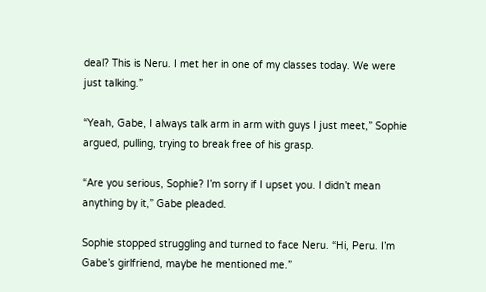deal? This is Neru. I met her in one of my classes today. We were just talking.”

“Yeah, Gabe, I always talk arm in arm with guys I just meet,” Sophie argued, pulling, trying to break free of his grasp.

“Are you serious, Sophie? I’m sorry if I upset you. I didn’t mean anything by it,” Gabe pleaded.

Sophie stopped struggling and turned to face Neru. “Hi, Peru. I’m Gabe’s girlfriend, maybe he mentioned me.”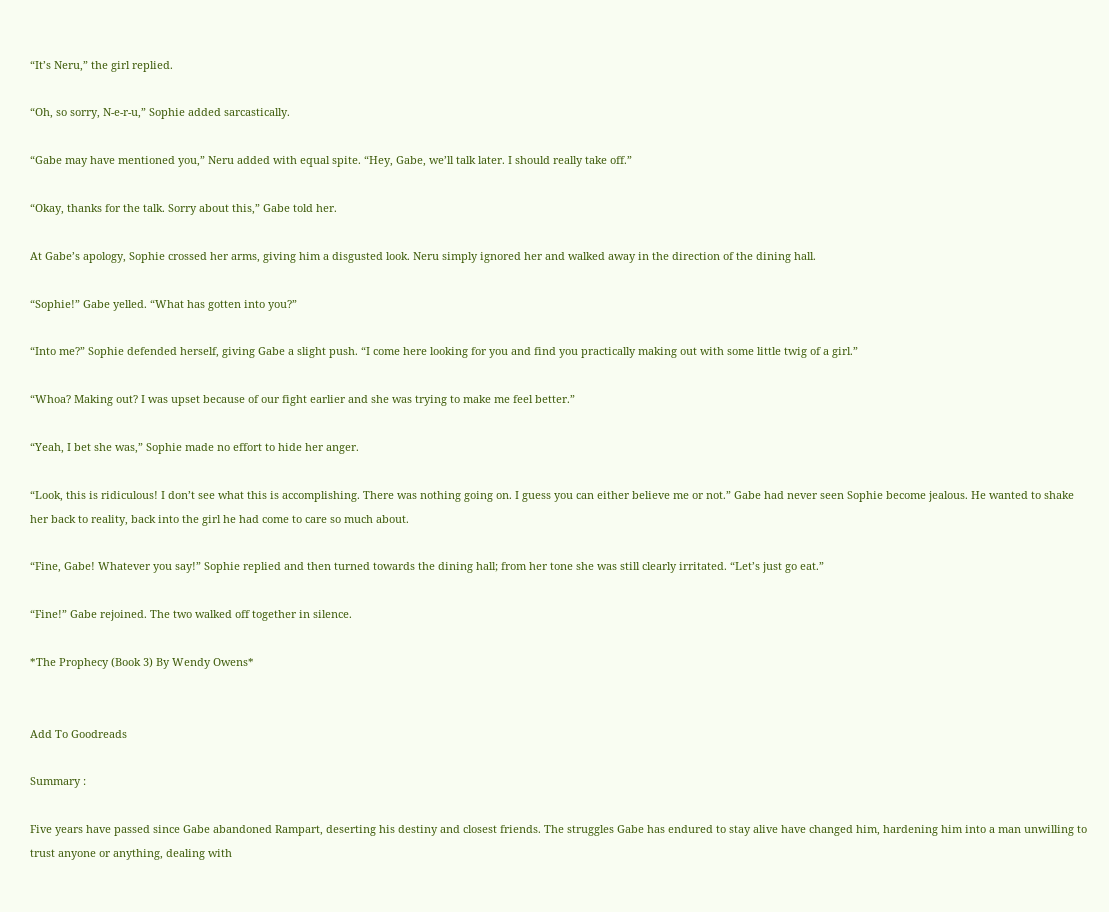“It’s Neru,” the girl replied.

“Oh, so sorry, N-e-r-u,” Sophie added sarcastically.

“Gabe may have mentioned you,” Neru added with equal spite. “Hey, Gabe, we’ll talk later. I should really take off.”

“Okay, thanks for the talk. Sorry about this,” Gabe told her.

At Gabe’s apology, Sophie crossed her arms, giving him a disgusted look. Neru simply ignored her and walked away in the direction of the dining hall.

“Sophie!” Gabe yelled. “What has gotten into you?”

“Into me?” Sophie defended herself, giving Gabe a slight push. “I come here looking for you and find you practically making out with some little twig of a girl.”

“Whoa? Making out? I was upset because of our fight earlier and she was trying to make me feel better.”

“Yeah, I bet she was,” Sophie made no effort to hide her anger.

“Look, this is ridiculous! I don’t see what this is accomplishing. There was nothing going on. I guess you can either believe me or not.” Gabe had never seen Sophie become jealous. He wanted to shake her back to reality, back into the girl he had come to care so much about.

“Fine, Gabe! Whatever you say!” Sophie replied and then turned towards the dining hall; from her tone she was still clearly irritated. “Let’s just go eat.”

“Fine!” Gabe rejoined. The two walked off together in silence.

*The Prophecy (Book 3) By Wendy Owens*


Add To Goodreads

Summary :

Five years have passed since Gabe abandoned Rampart, deserting his destiny and closest friends. The struggles Gabe has endured to stay alive have changed him, hardening him into a man unwilling to trust anyone or anything, dealing with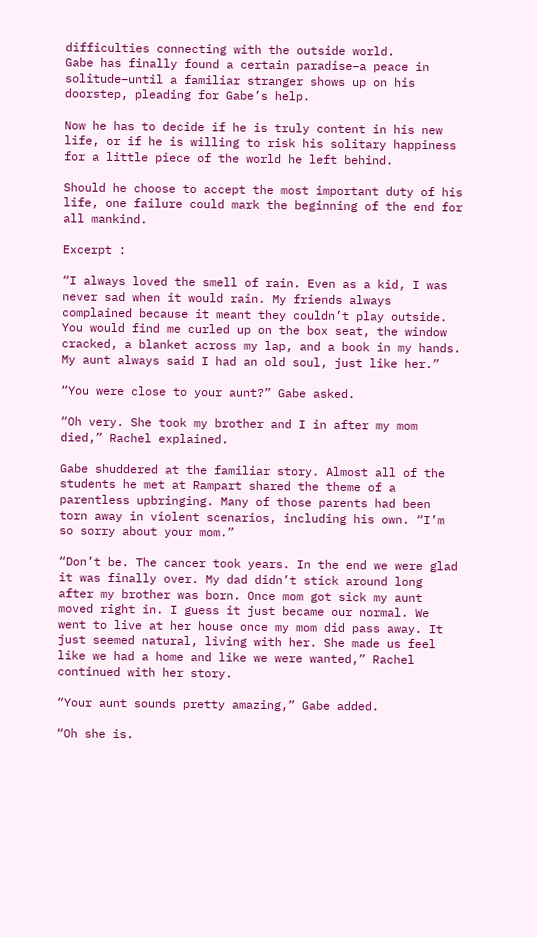difficulties connecting with the outside world.
Gabe has finally found a certain paradise–a peace in solitude–until a familiar stranger shows up on his doorstep, pleading for Gabe’s help.

Now he has to decide if he is truly content in his new life, or if he is willing to risk his solitary happiness for a little piece of the world he left behind.

Should he choose to accept the most important duty of his life, one failure could mark the beginning of the end for all mankind.

Excerpt :

“I always loved the smell of rain. Even as a kid, I was never sad when it would rain. My friends always complained because it meant they couldn’t play outside. You would find me curled up on the box seat, the window cracked, a blanket across my lap, and a book in my hands. My aunt always said I had an old soul, just like her.”

“You were close to your aunt?” Gabe asked.

“Oh very. She took my brother and I in after my mom died,” Rachel explained.

Gabe shuddered at the familiar story. Almost all of the students he met at Rampart shared the theme of a parentless upbringing. Many of those parents had been torn away in violent scenarios, including his own. “I’m so sorry about your mom.”

“Don’t be. The cancer took years. In the end we were glad it was finally over. My dad didn’t stick around long after my brother was born. Once mom got sick my aunt moved right in. I guess it just became our normal. We went to live at her house once my mom did pass away. It just seemed natural, living with her. She made us feel like we had a home and like we were wanted,” Rachel continued with her story.

“Your aunt sounds pretty amazing,” Gabe added.

“Oh she is.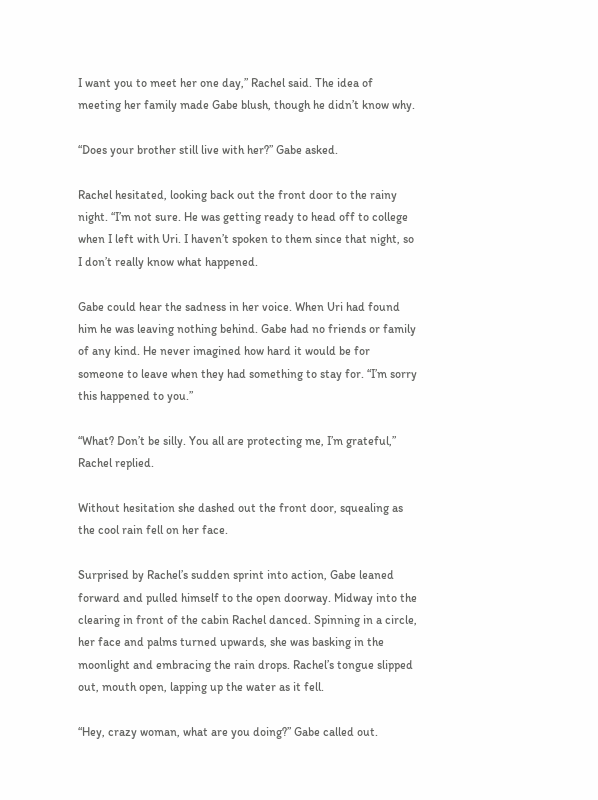I want you to meet her one day,” Rachel said. The idea of meeting her family made Gabe blush, though he didn’t know why.

“Does your brother still live with her?” Gabe asked.

Rachel hesitated, looking back out the front door to the rainy night. “I’m not sure. He was getting ready to head off to college when I left with Uri. I haven’t spoken to them since that night, so I don’t really know what happened.

Gabe could hear the sadness in her voice. When Uri had found him he was leaving nothing behind. Gabe had no friends or family of any kind. He never imagined how hard it would be for someone to leave when they had something to stay for. “I’m sorry this happened to you.”

“What? Don’t be silly. You all are protecting me, I’m grateful,” Rachel replied.

Without hesitation she dashed out the front door, squealing as the cool rain fell on her face.

Surprised by Rachel’s sudden sprint into action, Gabe leaned forward and pulled himself to the open doorway. Midway into the clearing in front of the cabin Rachel danced. Spinning in a circle, her face and palms turned upwards, she was basking in the moonlight and embracing the rain drops. Rachel’s tongue slipped out, mouth open, lapping up the water as it fell.

“Hey, crazy woman, what are you doing?” Gabe called out.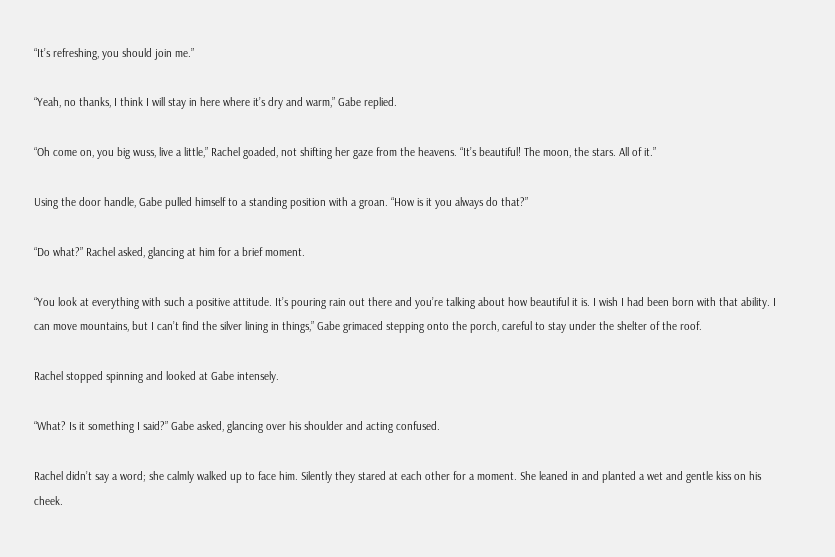“It’s refreshing, you should join me.”

“Yeah, no thanks, I think I will stay in here where it’s dry and warm,” Gabe replied.

“Oh come on, you big wuss, live a little,” Rachel goaded, not shifting her gaze from the heavens. “It’s beautiful! The moon, the stars. All of it.”

Using the door handle, Gabe pulled himself to a standing position with a groan. “How is it you always do that?”

“Do what?” Rachel asked, glancing at him for a brief moment.

“You look at everything with such a positive attitude. It’s pouring rain out there and you’re talking about how beautiful it is. I wish I had been born with that ability. I can move mountains, but I can’t find the silver lining in things,” Gabe grimaced stepping onto the porch, careful to stay under the shelter of the roof.

Rachel stopped spinning and looked at Gabe intensely.

“What? Is it something I said?” Gabe asked, glancing over his shoulder and acting confused.

Rachel didn’t say a word; she calmly walked up to face him. Silently they stared at each other for a moment. She leaned in and planted a wet and gentle kiss on his cheek.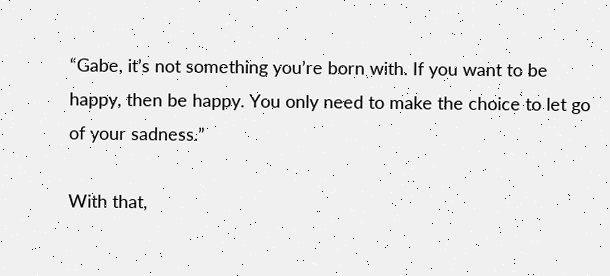“Gabe, it’s not something you’re born with. If you want to be happy, then be happy. You only need to make the choice to let go of your sadness.”

With that,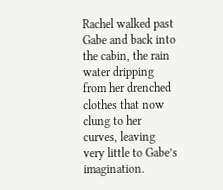Rachel walked past Gabe and back into the cabin, the rain water dripping from her drenched clothes that now clung to her curves, leaving very little to Gabe’s imagination.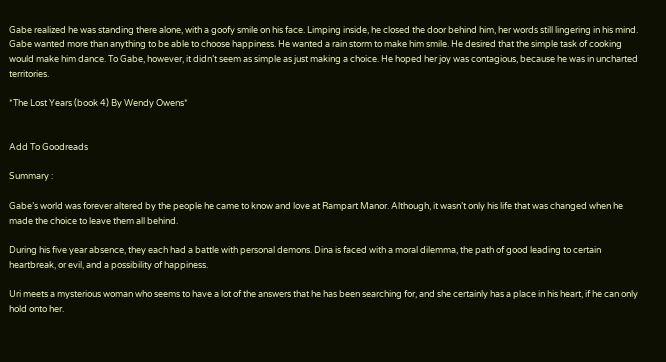Gabe realized he was standing there alone, with a goofy smile on his face. Limping inside, he closed the door behind him, her words still lingering in his mind. Gabe wanted more than anything to be able to choose happiness. He wanted a rain storm to make him smile. He desired that the simple task of cooking would make him dance. To Gabe, however, it didn’t seem as simple as just making a choice. He hoped her joy was contagious, because he was in uncharted territories.

*The Lost Years (book 4) By Wendy Owens*


Add To Goodreads

Summary :

Gabe’s world was forever altered by the people he came to know and love at Rampart Manor. Although, it wasn’t only his life that was changed when he made the choice to leave them all behind.

During his five year absence, they each had a battle with personal demons. Dina is faced with a moral dilemma, the path of good leading to certain heartbreak, or evil, and a possibility of happiness.

Uri meets a mysterious woman who seems to have a lot of the answers that he has been searching for, and she certainly has a place in his heart, if he can only hold onto her.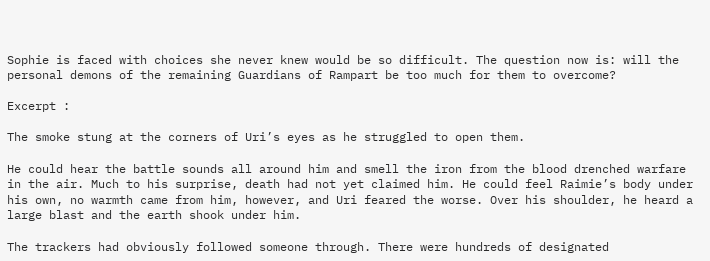Sophie is faced with choices she never knew would be so difficult. The question now is: will the personal demons of the remaining Guardians of Rampart be too much for them to overcome?

Excerpt :

The smoke stung at the corners of Uri’s eyes as he struggled to open them.

He could hear the battle sounds all around him and smell the iron from the blood drenched warfare in the air. Much to his surprise, death had not yet claimed him. He could feel Raimie’s body under his own, no warmth came from him, however, and Uri feared the worse. Over his shoulder, he heard a large blast and the earth shook under him.

The trackers had obviously followed someone through. There were hundreds of designated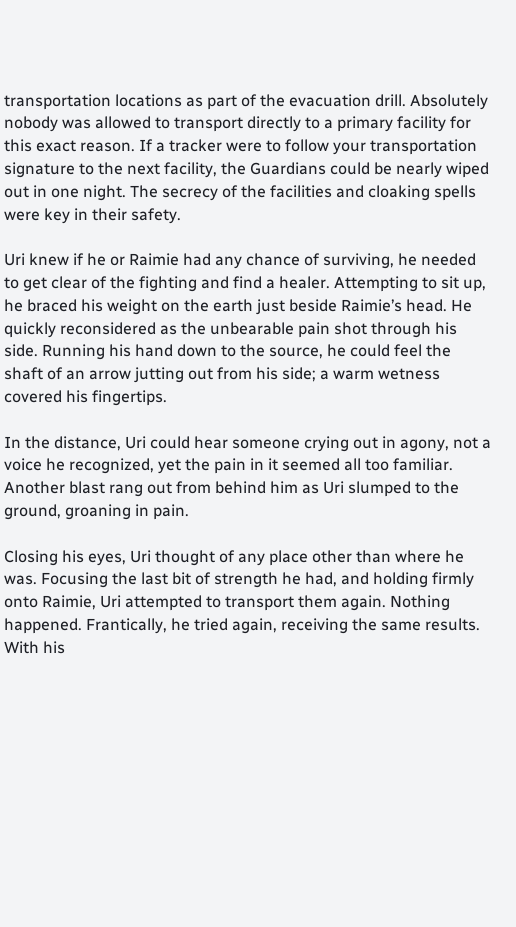transportation locations as part of the evacuation drill. Absolutely nobody was allowed to transport directly to a primary facility for this exact reason. If a tracker were to follow your transportation signature to the next facility, the Guardians could be nearly wiped out in one night. The secrecy of the facilities and cloaking spells were key in their safety.

Uri knew if he or Raimie had any chance of surviving, he needed to get clear of the fighting and find a healer. Attempting to sit up, he braced his weight on the earth just beside Raimie’s head. He quickly reconsidered as the unbearable pain shot through his side. Running his hand down to the source, he could feel the shaft of an arrow jutting out from his side; a warm wetness covered his fingertips.

In the distance, Uri could hear someone crying out in agony, not a voice he recognized, yet the pain in it seemed all too familiar. Another blast rang out from behind him as Uri slumped to the ground, groaning in pain.

Closing his eyes, Uri thought of any place other than where he was. Focusing the last bit of strength he had, and holding firmly onto Raimie, Uri attempted to transport them again. Nothing happened. Frantically, he tried again, receiving the same results. With his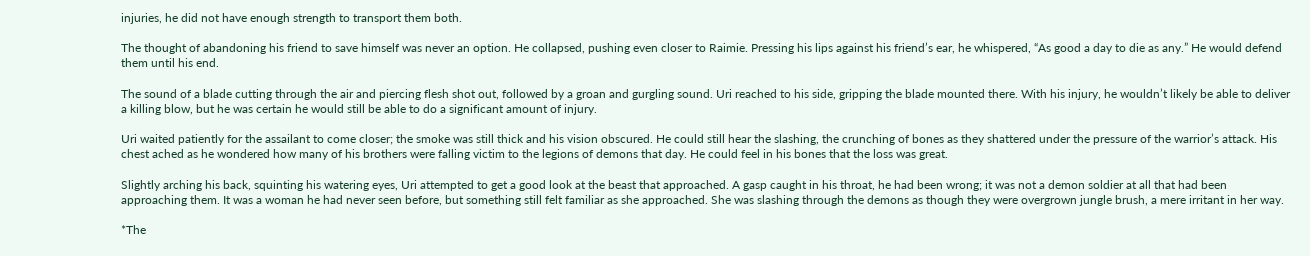injuries, he did not have enough strength to transport them both.

The thought of abandoning his friend to save himself was never an option. He collapsed, pushing even closer to Raimie. Pressing his lips against his friend’s ear, he whispered, “As good a day to die as any.” He would defend them until his end.

The sound of a blade cutting through the air and piercing flesh shot out, followed by a groan and gurgling sound. Uri reached to his side, gripping the blade mounted there. With his injury, he wouldn’t likely be able to deliver a killing blow, but he was certain he would still be able to do a significant amount of injury.

Uri waited patiently for the assailant to come closer; the smoke was still thick and his vision obscured. He could still hear the slashing, the crunching of bones as they shattered under the pressure of the warrior’s attack. His chest ached as he wondered how many of his brothers were falling victim to the legions of demons that day. He could feel in his bones that the loss was great.

Slightly arching his back, squinting his watering eyes, Uri attempted to get a good look at the beast that approached. A gasp caught in his throat, he had been wrong; it was not a demon soldier at all that had been approaching them. It was a woman he had never seen before, but something still felt familiar as she approached. She was slashing through the demons as though they were overgrown jungle brush, a mere irritant in her way.

*The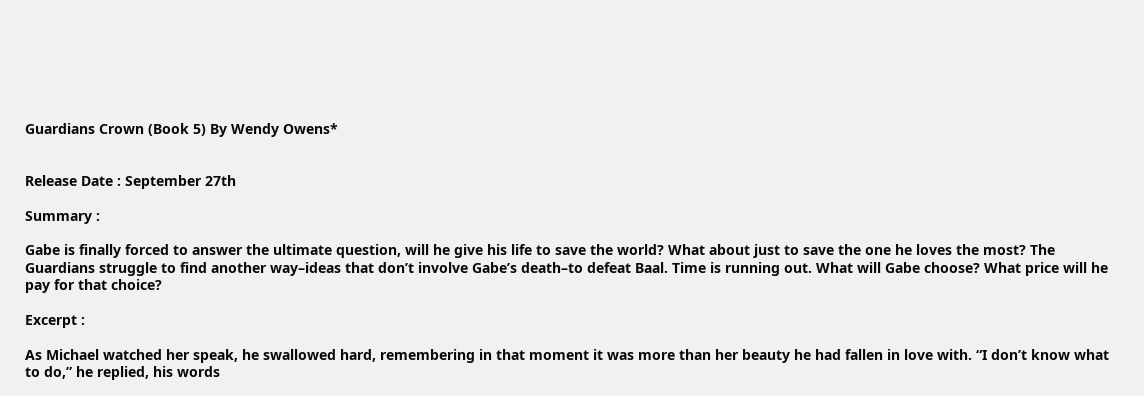Guardians Crown (Book 5) By Wendy Owens*


Release Date : September 27th

Summary :

Gabe is finally forced to answer the ultimate question, will he give his life to save the world? What about just to save the one he loves the most? The Guardians struggle to find another way–ideas that don’t involve Gabe’s death–to defeat Baal. Time is running out. What will Gabe choose? What price will he pay for that choice?

Excerpt :

As Michael watched her speak, he swallowed hard, remembering in that moment it was more than her beauty he had fallen in love with. “I don’t know what to do,” he replied, his words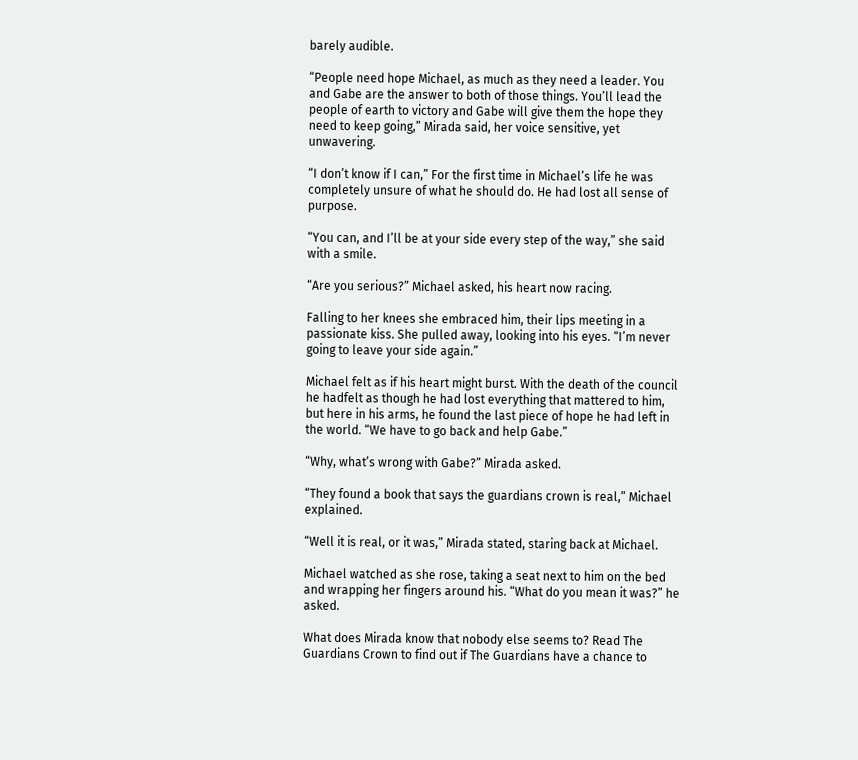barely audible.

“People need hope Michael, as much as they need a leader. You and Gabe are the answer to both of those things. You’ll lead the people of earth to victory and Gabe will give them the hope they need to keep going,” Mirada said, her voice sensitive, yet unwavering.

“I don’t know if I can,” For the first time in Michael’s life he was completely unsure of what he should do. He had lost all sense of purpose.

“You can, and I’ll be at your side every step of the way,” she said with a smile.

“Are you serious?” Michael asked, his heart now racing.

Falling to her knees she embraced him, their lips meeting in a passionate kiss. She pulled away, looking into his eyes. “I’m never going to leave your side again.”

Michael felt as if his heart might burst. With the death of the council he hadfelt as though he had lost everything that mattered to him, but here in his arms, he found the last piece of hope he had left in the world. “We have to go back and help Gabe.”

“Why, what’s wrong with Gabe?” Mirada asked.

“They found a book that says the guardians crown is real,” Michael explained.

“Well it is real, or it was,” Mirada stated, staring back at Michael.

Michael watched as she rose, taking a seat next to him on the bed and wrapping her fingers around his. “What do you mean it was?” he asked.

What does Mirada know that nobody else seems to? Read The Guardians Crown to find out if The Guardians have a chance to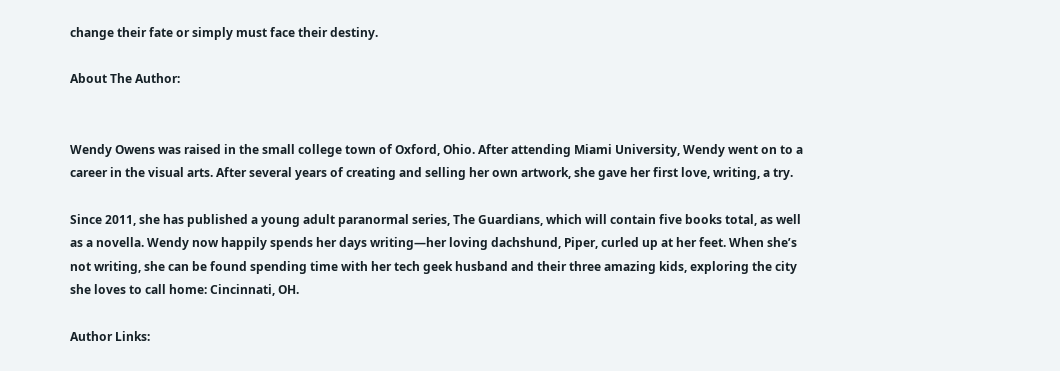change their fate or simply must face their destiny.

About The Author:


Wendy Owens was raised in the small college town of Oxford, Ohio. After attending Miami University, Wendy went on to a career in the visual arts. After several years of creating and selling her own artwork, she gave her first love, writing, a try.

Since 2011, she has published a young adult paranormal series, The Guardians, which will contain five books total, as well as a novella. Wendy now happily spends her days writing—her loving dachshund, Piper, curled up at her feet. When she’s not writing, she can be found spending time with her tech geek husband and their three amazing kids, exploring the city she loves to call home: Cincinnati, OH.

Author Links: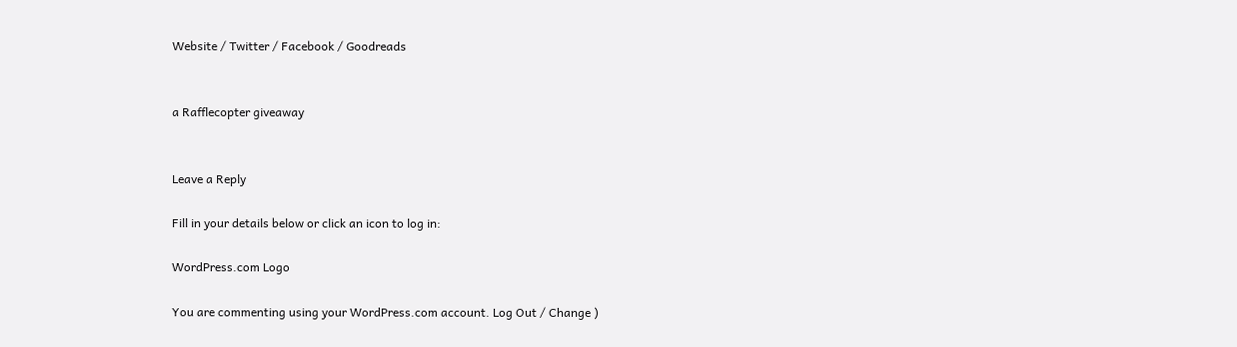Website / Twitter / Facebook / Goodreads


a Rafflecopter giveaway


Leave a Reply

Fill in your details below or click an icon to log in:

WordPress.com Logo

You are commenting using your WordPress.com account. Log Out / Change )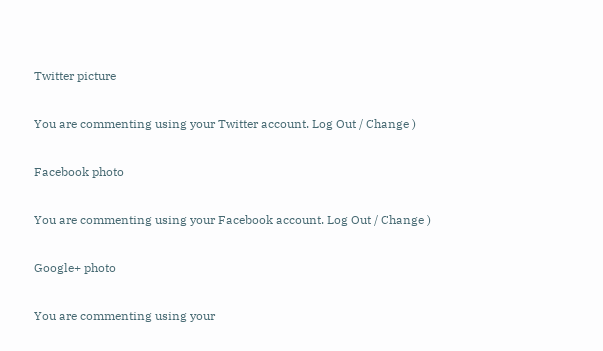Twitter picture

You are commenting using your Twitter account. Log Out / Change )

Facebook photo

You are commenting using your Facebook account. Log Out / Change )

Google+ photo

You are commenting using your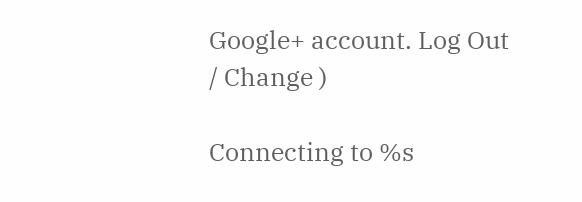Google+ account. Log Out / Change )

Connecting to %s